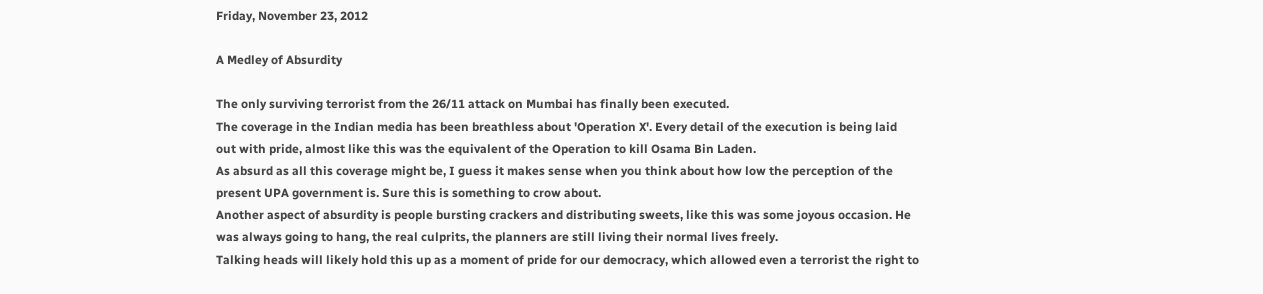Friday, November 23, 2012

A Medley of Absurdity

The only surviving terrorist from the 26/11 attack on Mumbai has finally been executed.
The coverage in the Indian media has been breathless about 'Operation X'. Every detail of the execution is being laid out with pride, almost like this was the equivalent of the Operation to kill Osama Bin Laden.
As absurd as all this coverage might be, I guess it makes sense when you think about how low the perception of the present UPA government is. Sure this is something to crow about.
Another aspect of absurdity is people bursting crackers and distributing sweets, like this was some joyous occasion. He was always going to hang, the real culprits, the planners are still living their normal lives freely.
Talking heads will likely hold this up as a moment of pride for our democracy, which allowed even a terrorist the right to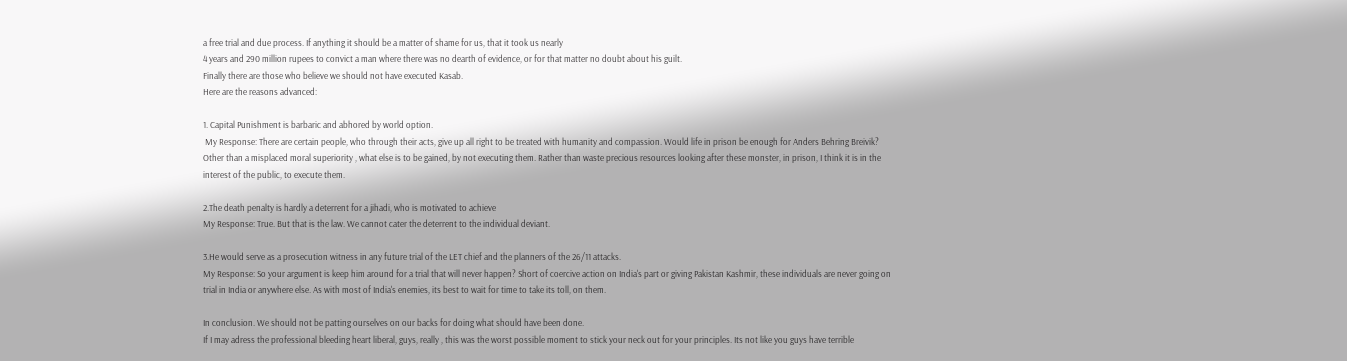a free trial and due process. If anything it should be a matter of shame for us, that it took us nearly
4 years and 290 million rupees to convict a man where there was no dearth of evidence, or for that matter no doubt about his guilt.
Finally there are those who believe we should not have executed Kasab.
Here are the reasons advanced:

1. Capital Punishment is barbaric and abhored by world option.
 My Response: There are certain people, who through their acts, give up all right to be treated with humanity and compassion. Would life in prison be enough for Anders Behring Breivik? Other than a misplaced moral superiority , what else is to be gained, by not executing them. Rather than waste precious resources looking after these monster, in prison, I think it is in the interest of the public, to execute them.

2.The death penalty is hardly a deterrent for a jihadi, who is motivated to achieve
My Response: True. But that is the law. We cannot cater the deterrent to the individual deviant.

3.He would serve as a prosecution witness in any future trial of the LET chief and the planners of the 26/11 attacks.
My Response: So your argument is keep him around for a trial that will never happen? Short of coercive action on India's part or giving Pakistan Kashmir, these individuals are never going on trial in India or anywhere else. As with most of India's enemies, its best to wait for time to take its toll, on them.

In conclusion. We should not be patting ourselves on our backs for doing what should have been done.
If I may adress the professional bleeding heart liberal, guys, really , this was the worst possible moment to stick your neck out for your principles. Its not like you guys have terrible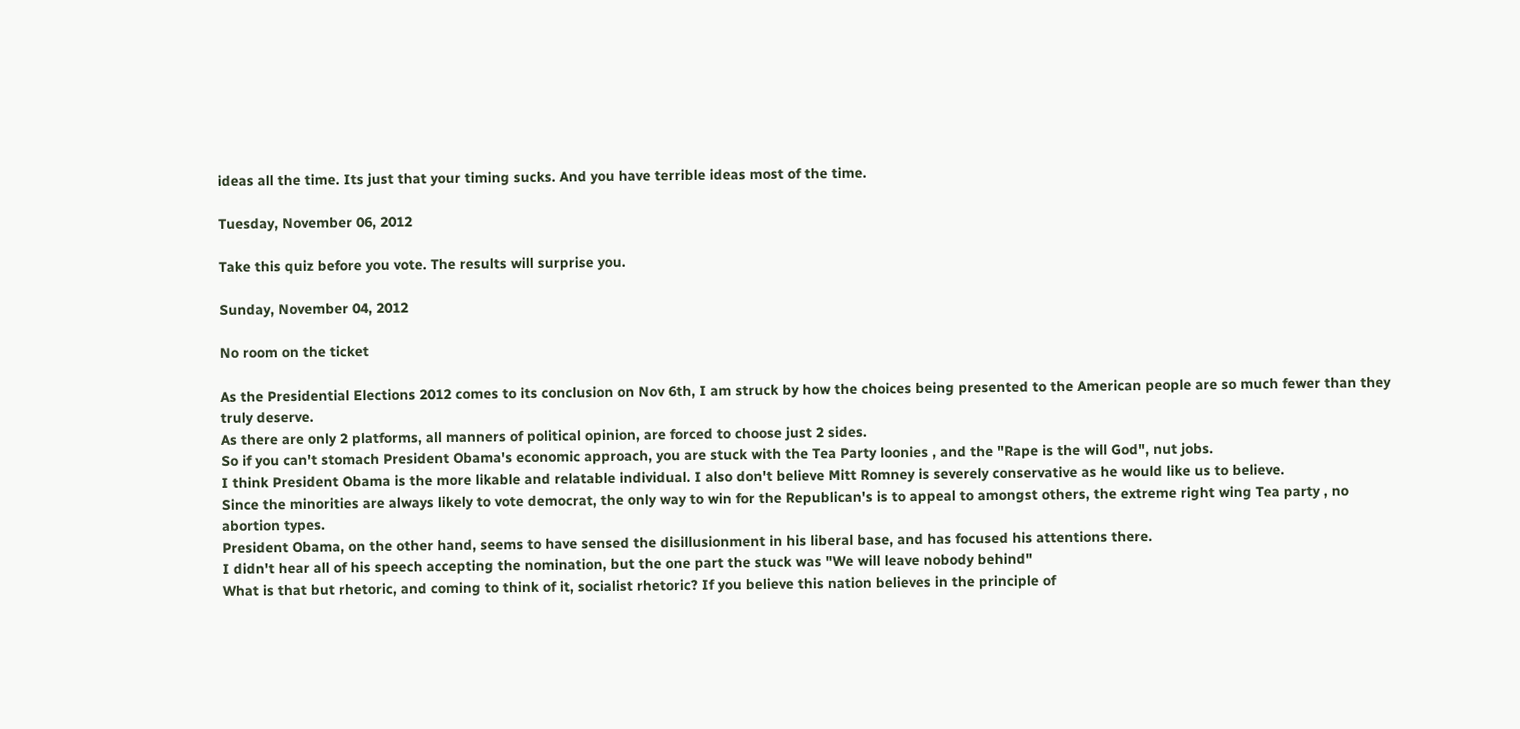ideas all the time. Its just that your timing sucks. And you have terrible ideas most of the time.

Tuesday, November 06, 2012

Take this quiz before you vote. The results will surprise you.

Sunday, November 04, 2012

No room on the ticket

As the Presidential Elections 2012 comes to its conclusion on Nov 6th, I am struck by how the choices being presented to the American people are so much fewer than they truly deserve.
As there are only 2 platforms, all manners of political opinion, are forced to choose just 2 sides.
So if you can't stomach President Obama's economic approach, you are stuck with the Tea Party loonies , and the "Rape is the will God", nut jobs.
I think President Obama is the more likable and relatable individual. I also don't believe Mitt Romney is severely conservative as he would like us to believe.
Since the minorities are always likely to vote democrat, the only way to win for the Republican's is to appeal to amongst others, the extreme right wing Tea party , no abortion types.
President Obama, on the other hand, seems to have sensed the disillusionment in his liberal base, and has focused his attentions there.
I didn't hear all of his speech accepting the nomination, but the one part the stuck was "We will leave nobody behind"
What is that but rhetoric, and coming to think of it, socialist rhetoric? If you believe this nation believes in the principle of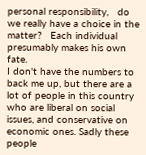personal responsibility,   do we really have a choice in the matter?   Each individual presumably makes his own fate.
I don't have the numbers to back me up, but there are a lot of people in this country who are liberal on social issues, and conservative on economic ones. Sadly these people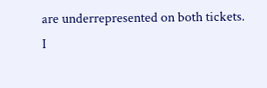are underrepresented on both tickets.
I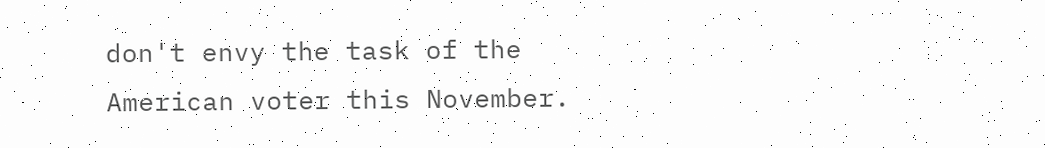don't envy the task of the American voter this November.